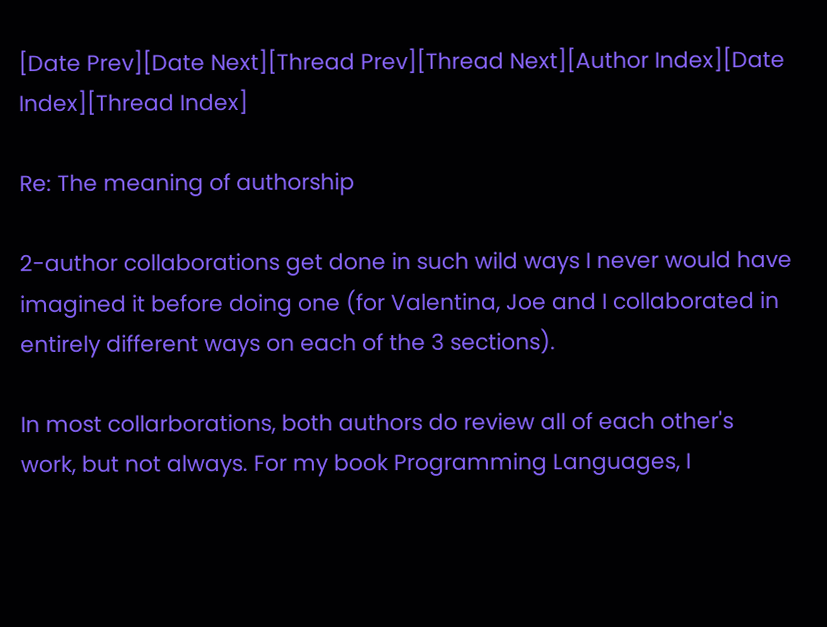[Date Prev][Date Next][Thread Prev][Thread Next][Author Index][Date Index][Thread Index]

Re: The meaning of authorship

2-author collaborations get done in such wild ways I never would have
imagined it before doing one (for Valentina, Joe and I collaborated in
entirely different ways on each of the 3 sections).

In most collarborations, both authors do review all of each other's
work, but not always. For my book Programming Languages, I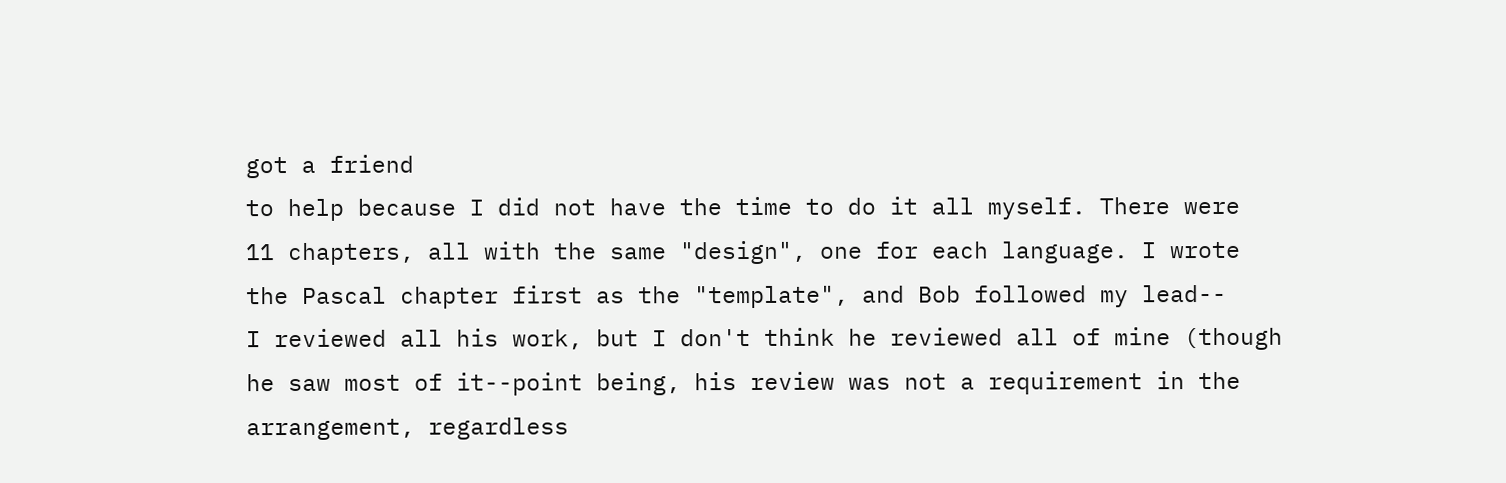got a friend
to help because I did not have the time to do it all myself. There were
11 chapters, all with the same "design", one for each language. I wrote
the Pascal chapter first as the "template", and Bob followed my lead--
I reviewed all his work, but I don't think he reviewed all of mine (though
he saw most of it--point being, his review was not a requirement in the
arrangement, regardless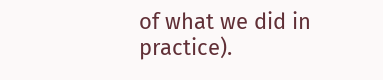of what we did in practice).